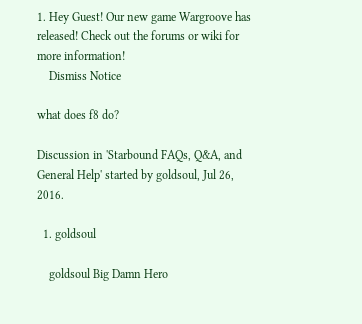1. Hey Guest! Our new game Wargroove has released! Check out the forums or wiki for more information!
    Dismiss Notice

what does f8 do?

Discussion in 'Starbound FAQs, Q&A, and General Help' started by goldsoul, Jul 26, 2016.

  1. goldsoul

    goldsoul Big Damn Hero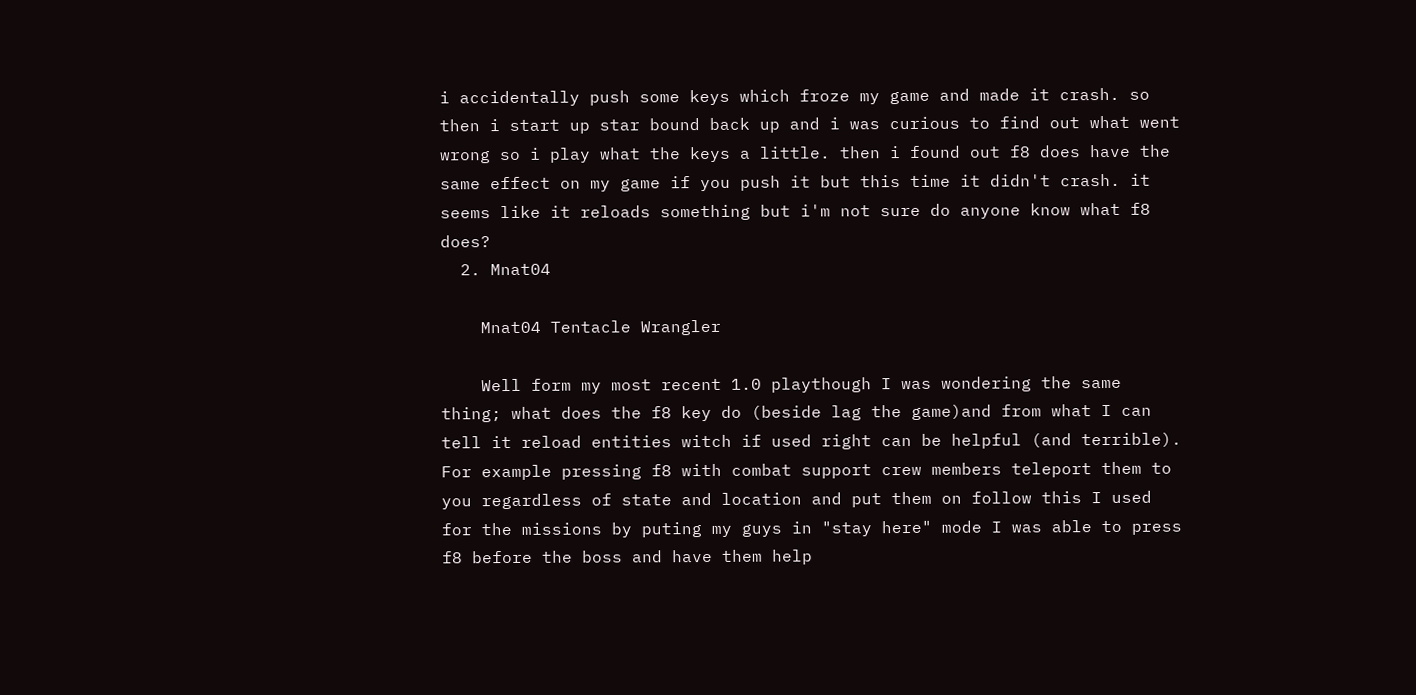i accidentally push some keys which froze my game and made it crash. so then i start up star bound back up and i was curious to find out what went wrong so i play what the keys a little. then i found out f8 does have the same effect on my game if you push it but this time it didn't crash. it seems like it reloads something but i'm not sure do anyone know what f8 does?
  2. Mnat04

    Mnat04 Tentacle Wrangler

    Well form my most recent 1.0 playthough I was wondering the same thing; what does the f8 key do (beside lag the game)and from what I can tell it reload entities witch if used right can be helpful (and terrible). For example pressing f8 with combat support crew members teleport them to you regardless of state and location and put them on follow this I used for the missions by puting my guys in "stay here" mode I was able to press f8 before the boss and have them help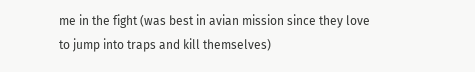me in the fight (was best in avian mission since they love to jump into traps and kill themselves)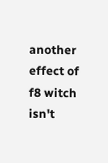another effect of f8 witch isn't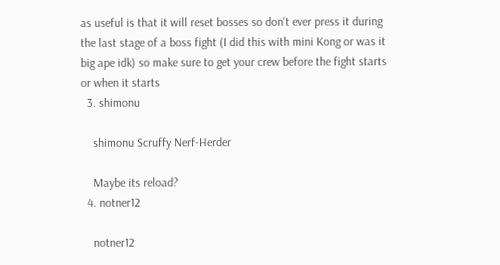as useful is that it will reset bosses so don't ever press it during the last stage of a boss fight (I did this with mini Kong or was it big ape idk) so make sure to get your crew before the fight starts or when it starts
  3. shimonu

    shimonu Scruffy Nerf-Herder

    Maybe its reload?
  4. notner12

    notner12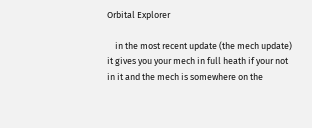Orbital Explorer

    in the most recent update (the mech update) it gives you your mech in full heath if your not in it and the mech is somewhere on the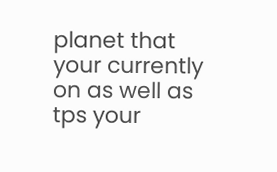planet that your currently on as well as tps your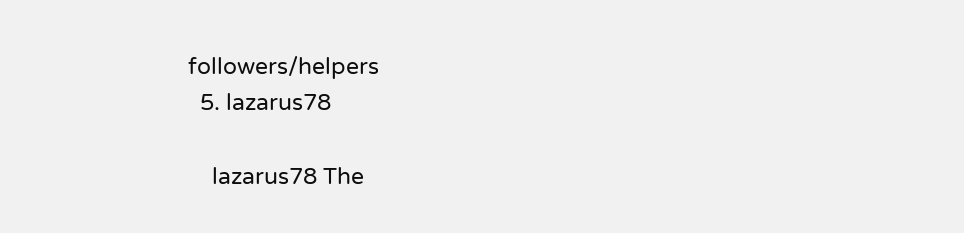followers/helpers
  5. lazarus78

    lazarus78 The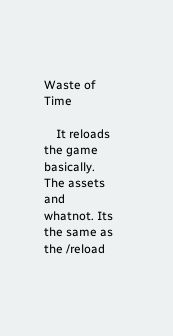Waste of Time

    It reloads the game basically. The assets and whatnot. Its the same as the /reload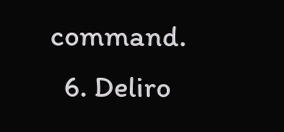command.
  6. Deliro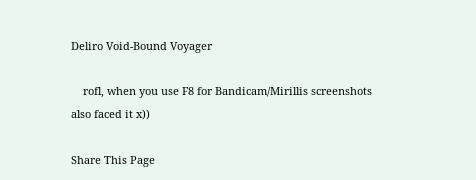Deliro Void-Bound Voyager

    rofl, when you use F8 for Bandicam/Mirillis screenshots also faced it x))

Share This Page